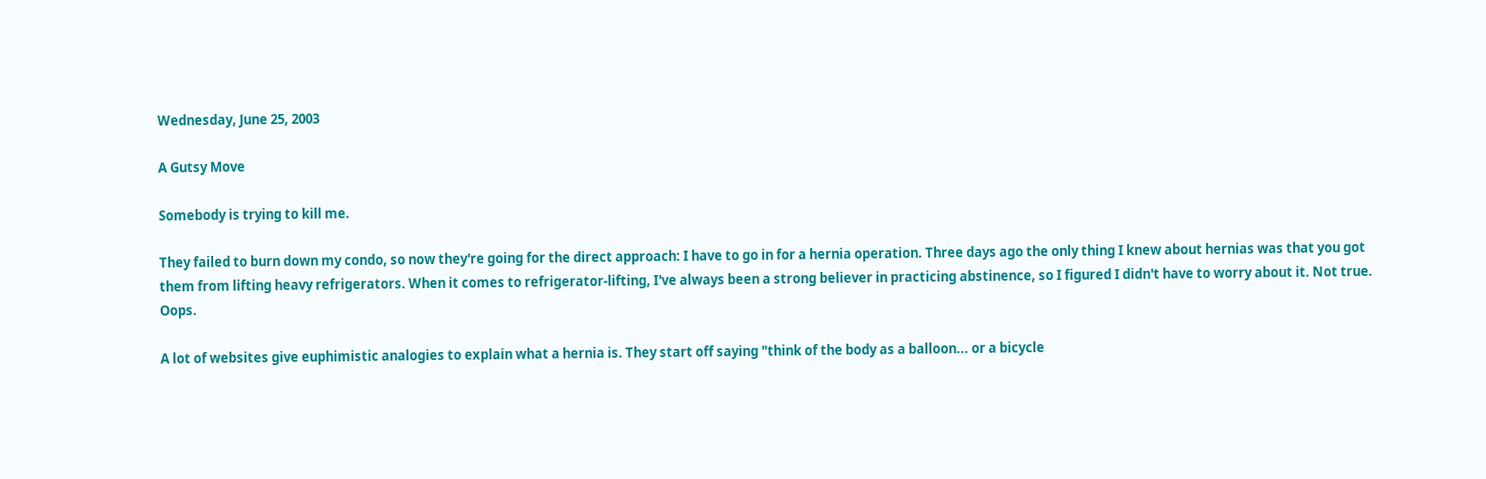Wednesday, June 25, 2003

A Gutsy Move

Somebody is trying to kill me.

They failed to burn down my condo, so now they're going for the direct approach: I have to go in for a hernia operation. Three days ago the only thing I knew about hernias was that you got them from lifting heavy refrigerators. When it comes to refrigerator-lifting, I've always been a strong believer in practicing abstinence, so I figured I didn't have to worry about it. Not true. Oops.

A lot of websites give euphimistic analogies to explain what a hernia is. They start off saying "think of the body as a balloon... or a bicycle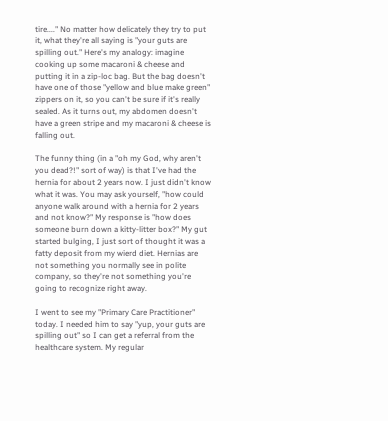tire...." No matter how delicately they try to put it, what they're all saying is "your guts are spilling out." Here's my analogy: imagine cooking up some macaroni & cheese and putting it in a zip-loc bag. But the bag doesn't have one of those "yellow and blue make green" zippers on it, so you can't be sure if it's really sealed. As it turns out, my abdomen doesn't have a green stripe and my macaroni & cheese is falling out.

The funny thing (in a "oh my God, why aren't you dead?!" sort of way) is that I've had the hernia for about 2 years now. I just didn't know what it was. You may ask yourself, "how could anyone walk around with a hernia for 2 years and not know?" My response is "how does someone burn down a kitty-litter box?" My gut started bulging, I just sort of thought it was a fatty deposit from my wierd diet. Hernias are not something you normally see in polite company, so they're not something you're going to recognize right away.

I went to see my "Primary Care Practitioner" today. I needed him to say "yup, your guts are spilling out" so I can get a referral from the healthcare system. My regular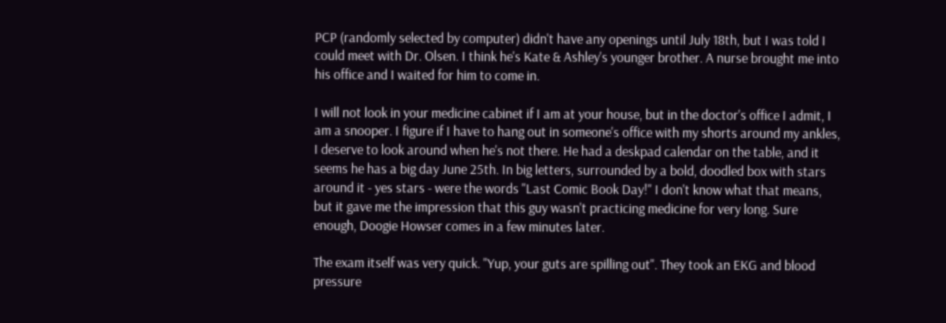PCP (randomly selected by computer) didn't have any openings until July 18th, but I was told I could meet with Dr. Olsen. I think he's Kate & Ashley's younger brother. A nurse brought me into his office and I waited for him to come in.

I will not look in your medicine cabinet if I am at your house, but in the doctor's office I admit, I am a snooper. I figure if I have to hang out in someone's office with my shorts around my ankles, I deserve to look around when he's not there. He had a deskpad calendar on the table, and it seems he has a big day June 25th. In big letters, surrounded by a bold, doodled box with stars around it - yes stars - were the words "Last Comic Book Day!" I don't know what that means, but it gave me the impression that this guy wasn't practicing medicine for very long. Sure enough, Doogie Howser comes in a few minutes later.

The exam itself was very quick. "Yup, your guts are spilling out". They took an EKG and blood pressure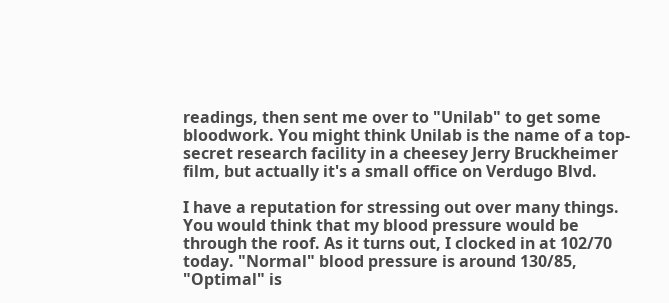readings, then sent me over to "Unilab" to get some bloodwork. You might think Unilab is the name of a top-secret research facility in a cheesey Jerry Bruckheimer film, but actually it's a small office on Verdugo Blvd.

I have a reputation for stressing out over many things. You would think that my blood pressure would be through the roof. As it turns out, I clocked in at 102/70 today. "Normal" blood pressure is around 130/85, "Optimal" is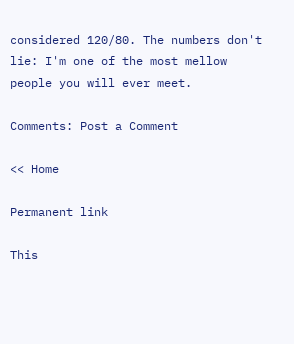considered 120/80. The numbers don't lie: I'm one of the most mellow people you will ever meet.

Comments: Post a Comment

<< Home

Permanent link

This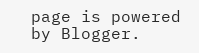page is powered by Blogger.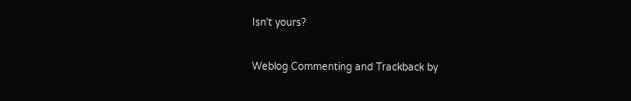Isn't yours?

Weblog Commenting and Trackback by